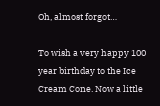Oh, almost forgot…

To wish a very happy 100 year birthday to the Ice Cream Cone. Now a little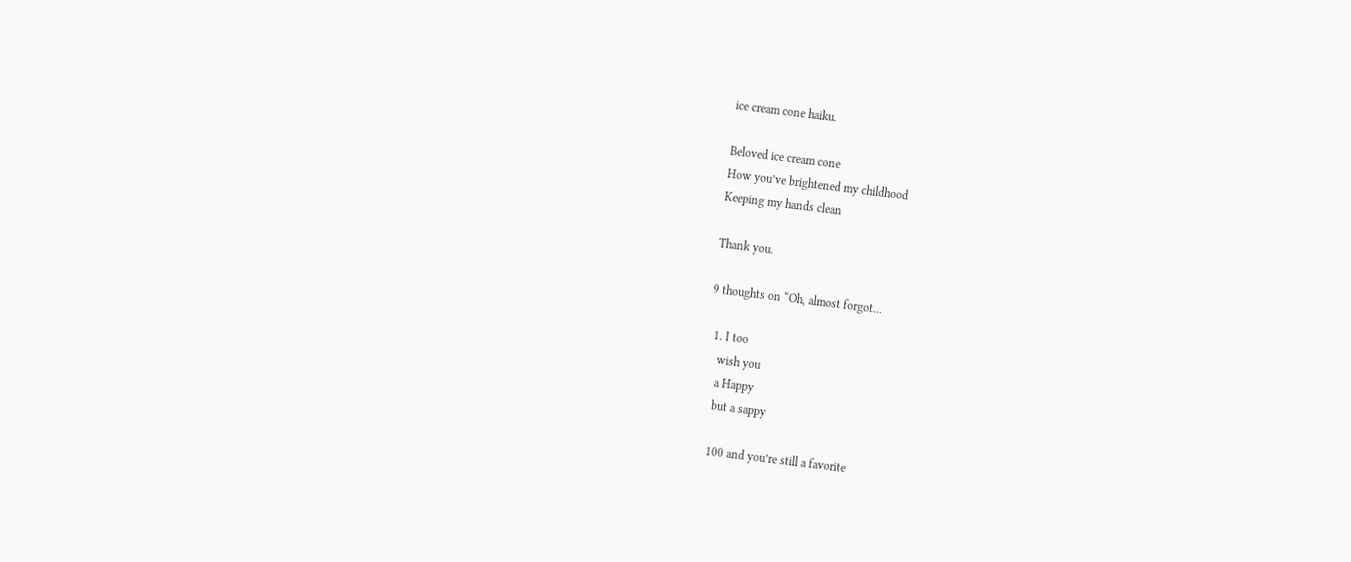ice cream cone haiku.

Beloved ice cream cone
How you’ve brightened my childhood
Keeping my hands clean

Thank you.

9 thoughts on “Oh, almost forgot…

  1. I too
    wish you
    a Happy
    but a sappy

    100 and you’re still a favorite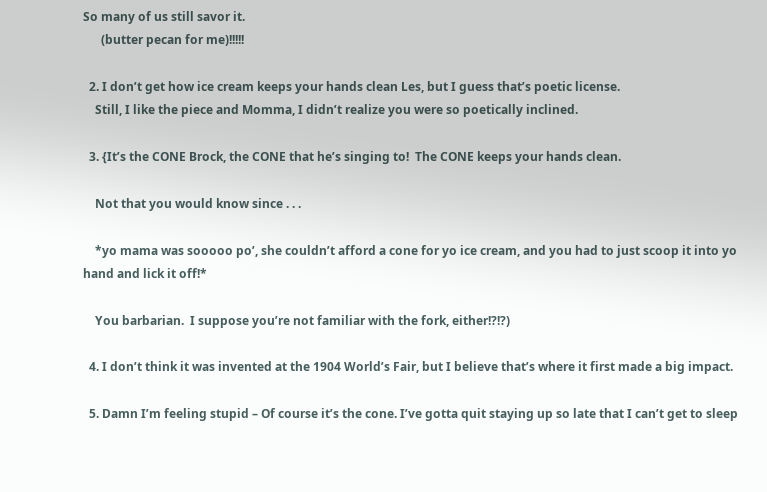So many of us still savor it.
      (butter pecan for me)!!!!!

  2. I don’t get how ice cream keeps your hands clean Les, but I guess that’s poetic license.
    Still, I like the piece and Momma, I didn’t realize you were so poetically inclined.

  3. {It’s the CONE Brock, the CONE that he’s singing to!  The CONE keeps your hands clean.

    Not that you would know since . . .

    *yo mama was sooooo po’, she couldn’t afford a cone for yo ice cream, and you had to just scoop it into yo hand and lick it off!*

    You barbarian.  I suppose you’re not familiar with the fork, either!?!?)

  4. I don’t think it was invented at the 1904 World’s Fair, but I believe that’s where it first made a big impact.

  5. Damn I’m feeling stupid – Of course it’s the cone. I’ve gotta quit staying up so late that I can’t get to sleep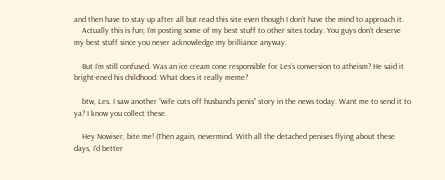and then have to stay up after all but read this site even though I don’t have the mind to approach it.
    Actually this is fun; I’m posting some of my best stuff to other sites today. You guys don’t deserve my best stuff since you never acknowledge my brilliance anyway.

    But I’m still confused. Was an ice cream cone responsible for Les’s conversion to atheism? He said it bright-ened his childhood. What does it really meme?

    btw, Les. I saw another “wife cuts off husband’s penis” story in the news today. Want me to send it to ya? I know you collect these.

    Hey Nowiser, bite me! (Then again, nevermind. With all the detached penises flying about these days, I’d better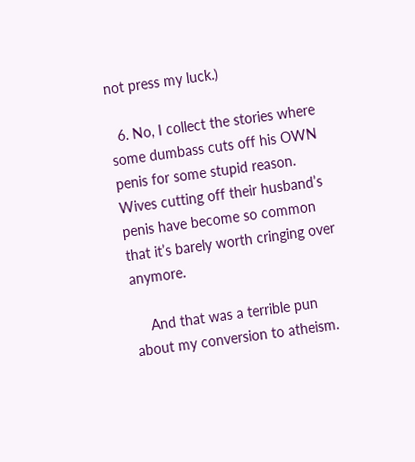not press my luck.)

  6. No, I collect the stories where some dumbass cuts off his OWN penis for some stupid reason. Wives cutting off their husband’s penis have become so common that it’s barely worth cringing over anymore.

    And that was a terrible pun about my conversion to atheism.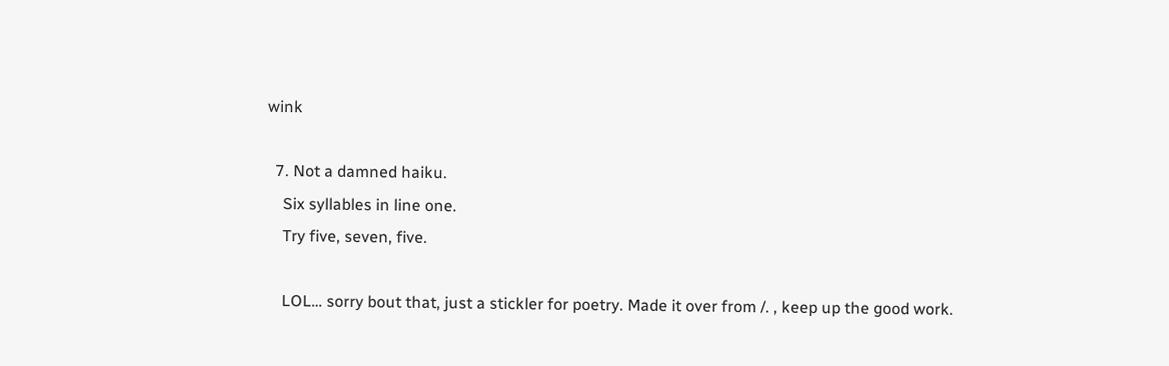wink

  7. Not a damned haiku.
    Six syllables in line one.
    Try five, seven, five.

    LOL… sorry bout that, just a stickler for poetry. Made it over from /. , keep up the good work.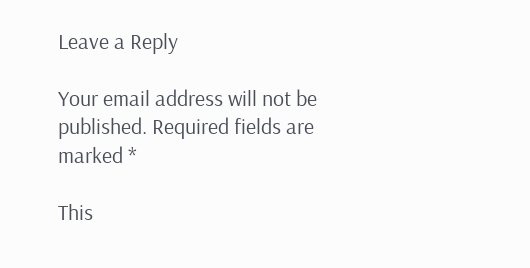Leave a Reply

Your email address will not be published. Required fields are marked *

This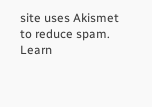site uses Akismet to reduce spam. Learn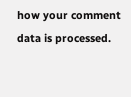how your comment data is processed.